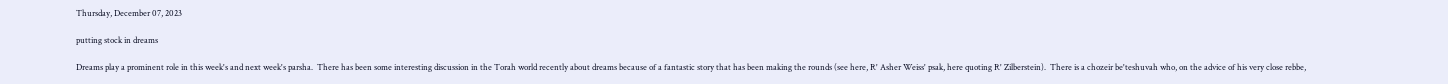Thursday, December 07, 2023

putting stock in dreams

Dreams play a prominent role in this week's and next week's parsha.  There has been some interesting discussion in the Torah world recently about dreams because of a fantastic story that has been making the rounds (see here, R' Asher Weiss' psak, here quoting R' Zilberstein).  There is a chozeir be'teshuvah who, on the advice of his very close rebbe,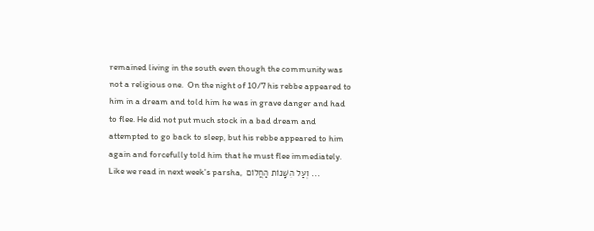remained living in the south even though the community was not a religious one.  On the night of 10/7 his rebbe appeared to him in a dream and told him he was in grave danger and had to flee. He did not put much stock in a bad dream and attempted to go back to sleep, but his rebbe appeared to him again and forcefully told him that he must flee immediately.  Like we read in next week's parsha,  וְעַל הִשָּׁנוֹת הַחֲלוֹם ...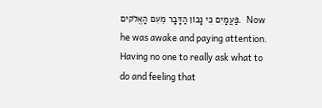פַּעֲמָיִם כִּי נָכוֹן הַדָּבָר מֵעִם הָאֱלֹקים.  Now he was awake and paying attention.  Having no one to really ask what to do and feeling that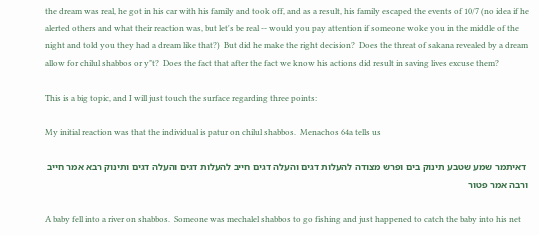the dream was real, he got in his car with his family and took off, and as a result, his family escaped the events of 10/7 (no idea if he alerted others and what their reaction was, but let's be real -- would you pay attention if someone woke you in the middle of the night and told you they had a dream like that?)  But did he make the right decision?  Does the threat of sakana revealed by a dream allow for chilul shabbos or y"t?  Does the fact that after the fact we know his actions did result in saving lives excuse them?

This is a big topic, and I will just touch the surface regarding three points:

My initial reaction was that the individual is patur on chilul shabbos.  Menachos 64a tells us

 דאיתמר שמע שטבע תינוק בים ופרש מצודה להעלות דגים והעלה דגים חייב להעלות דגים והעלה דגים ותינוק רבא אמר חייב ורבה אמר פטור

A baby fell into a river on shabbos.  Someone was mechalel shabbos to go fishing and just happened to catch the baby into his net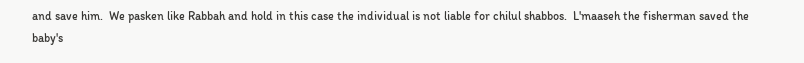and save him.  We pasken like Rabbah and hold in this case the individual is not liable for chilul shabbos.  L'maaseh the fisherman saved the baby's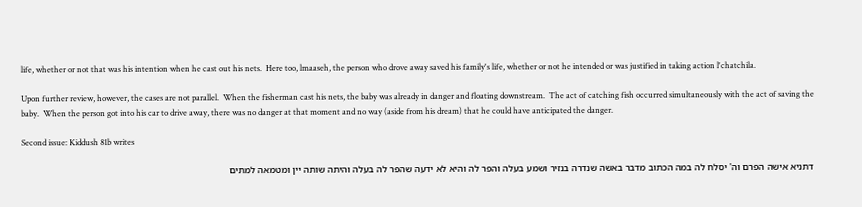life, whether or not that was his intention when he cast out his nets.  Here too, lmaaseh, the person who drove away saved his family's life, whether or not he intended or was justified in taking action l'chatchila.

Upon further review, however, the cases are not parallel.  When the fisherman cast his nets, the baby was already in danger and floating downstream.  The act of catching fish occurred simultaneously with the act of saving the baby.  When the person got into his car to drive away, there was no danger at that moment and no way (aside from his dream) that he could have anticipated the danger.

Second issue: Kiddush 81b writes

דתניא אישה הפרם וה' יסלח לה במה הכתוב מדבר באשה שנדרה בנזיר ושמע בעלה והפר לה והיא לא ידעה שהפר לה בעלה והיתה שותה יין ומטמאה למתים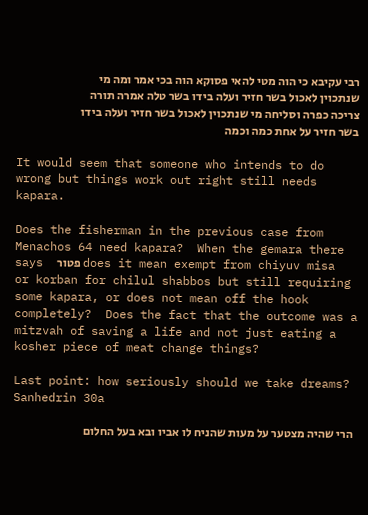רבי עקיבא כי הוה מטי להאי פסוקא הוה בכי אמר ומה מי שנתכוין לאכול בשר חזיר ועלה בידו בשר טלה אמרה תורה צריכה כפרה וסליחה מי שנתכוין לאכול בשר חזיר ועלה בידו בשר חזיר על אחת כמה וכמה

It would seem that someone who intends to do wrong but things work out right still needs kapara.

Does the fisherman in the previous case from Menachos 64 need kapara?  When the gemara there says  פטור does it mean exempt from chiyuv misa or korban for chilul shabbos but still requiring some kapara, or does not mean off the hook completely?  Does the fact that the outcome was a mitzvah of saving a life and not just eating a kosher piece of meat change things?

Last point: how seriously should we take dreams?  Sanhedrin 30a

 הרי שהיה מצטער על מעות שהניח לו אביו ובא בעל החלום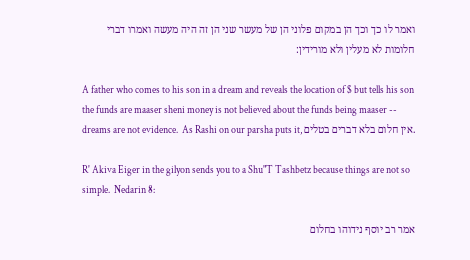ואמר לו כך וכך הן במקום פלוני הן של מעשר שני הן זה היה מעשה ואמרו דברי חלומות לא מעלין ולא מורידין:

A father who comes to his son in a dream and reveals the location of $ but tells his son the funds are maaser sheni money is not believed about the funds being maaser -- dreams are not evidence.  As Rashi on our parsha puts it, אין חלום בלא דברים בטלים.

R' Akiva Eiger in the gilyon sends you to a Shu"T Tashbetz because things are not so simple.  Nedarin 8:

אמר רב יוסף נידוהו בחלום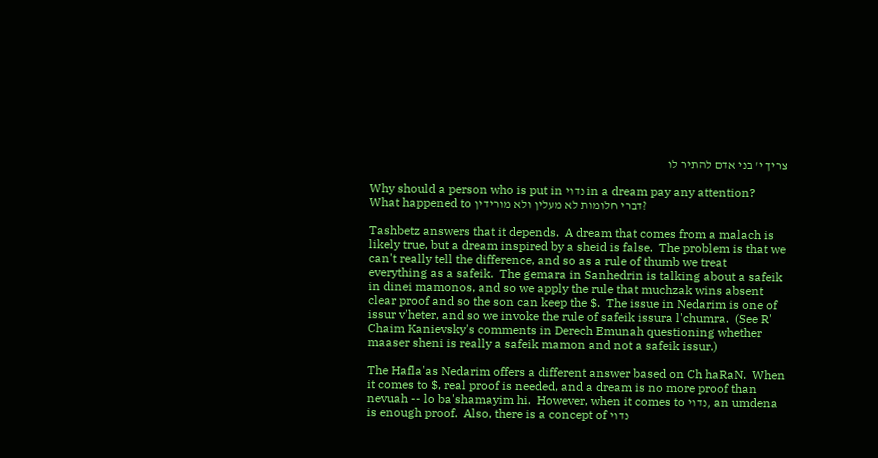צריך י' בני אדם להתיר לו

Why should a person who is put in נדוי in a dream pay any attention?  What happened to דברי חלומות לא מעלין ולא מורידין?

Tashbetz answers that it depends.  A dream that comes from a malach is likely true, but a dream inspired by a sheid is false.  The problem is that we can't really tell the difference, and so as a rule of thumb we treat everything as a safeik.  The gemara in Sanhedrin is talking about a safeik in dinei mamonos, and so we apply the rule that muchzak wins absent clear proof and so the son can keep the $.  The issue in Nedarim is one of issur v'heter, and so we invoke the rule of safeik issura l'chumra.  (See R' Chaim Kanievsky's comments in Derech Emunah questioning whether maaser sheni is really a safeik mamon and not a safeik issur.)

The Hafla'as Nedarim offers a different answer based on Ch haRaN.  When it comes to $, real proof is needed, and a dream is no more proof than nevuah -- lo ba'shamayim hi.  However, when it comes to נדוי, an umdena is enough proof.  Also, there is a concept of נדוי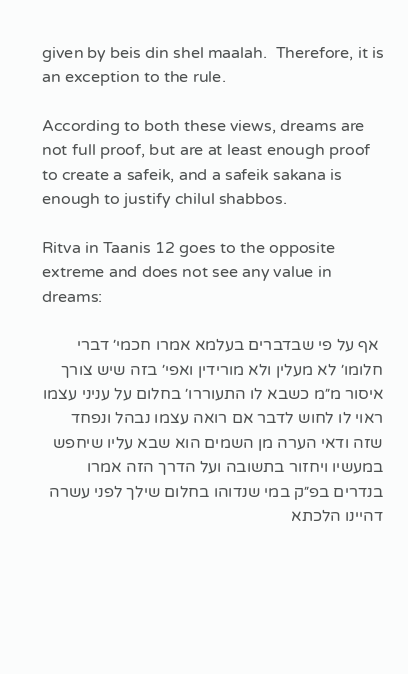given by beis din shel maalah.  Therefore, it is an exception to the rule.

According to both these views, dreams are not full proof, but are at least enough proof to create a safeik, and a safeik sakana is enough to justify chilul shabbos.

Ritva in Taanis 12 goes to the opposite extreme and does not see any value in dreams:

 אף על פי שבדברים בעלמא אמרו חכמי׳ דברי חלומו׳ לא מעלין ולא מורידין ואפי׳ בזה שיש צורך איסור מ״מ כשבא לו התעוררו׳ בחלום על עניני עצמו ראוי לו לחוש לדבר אם רואה עצמו נבהל ונפחד שזה ודאי הערה מן השמים הוא שבא עליו שיחפש במעשיו ויחזור בתשובה ועל הדרך הזה אמרו בנדרים בפ״ק במי שנדוהו בחלום שילך לפני עשרה דהיינו הלכתא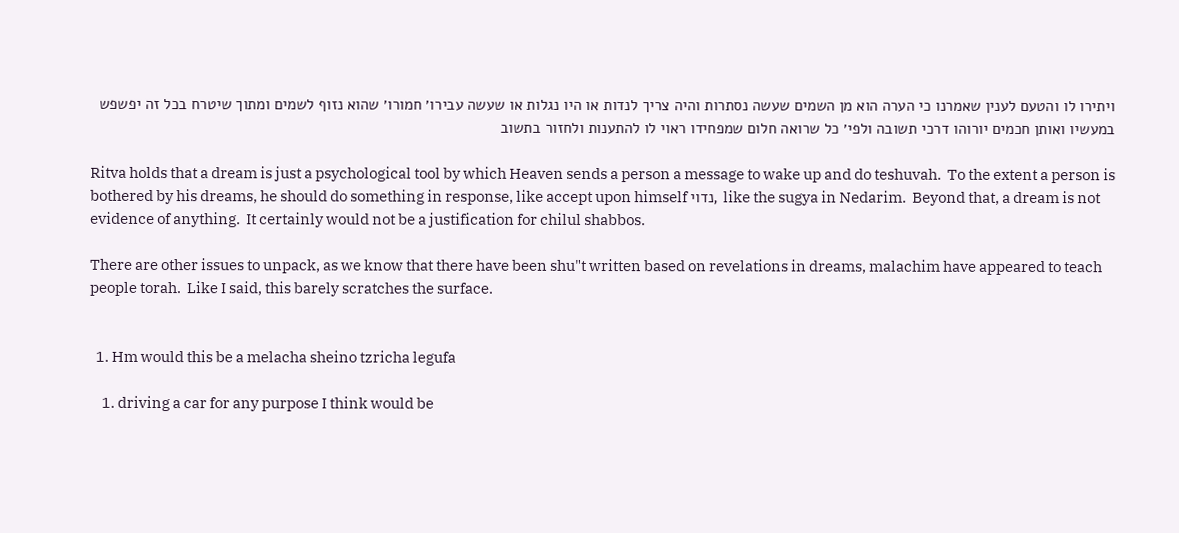ויתירו לו והטעם לענין שאמרנו כי הערה הוא מן השמים שעשה נסתרות והיה צריך לנדות או היו נגלות או שעשה עבירו׳ חמורו׳ שהוא נזוף לשמים ומתוך שיטרח בכל זה יפשפש במעשיו ואותן חכמים יורוהו דרכי תשובה ולפי׳ כל שרואה חלום שמפחידו ראוי לו להתענות ולחזור בתשוב

Ritva holds that a dream is just a psychological tool by which Heaven sends a person a message to wake up and do teshuvah.  To the extent a person is bothered by his dreams, he should do something in response, like accept upon himself נדוי, like the sugya in Nedarim.  Beyond that, a dream is not evidence of anything.  It certainly would not be a justification for chilul shabbos.

There are other issues to unpack, as we know that there have been shu"t written based on revelations in dreams, malachim have appeared to teach people torah.  Like I said, this barely scratches the surface.


  1. Hm would this be a melacha sheino tzricha legufa

    1. driving a car for any purpose I think would be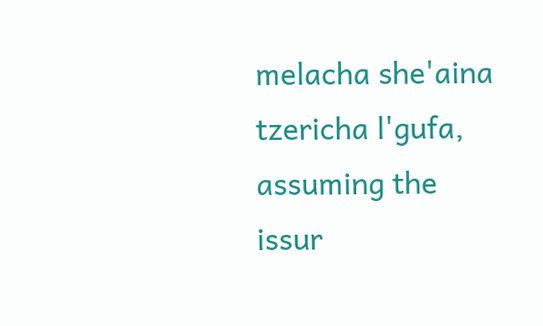melacha she'aina tzericha l'gufa, assuming the issur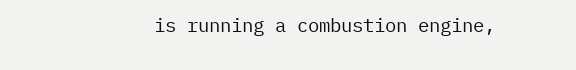is running a combustion engine,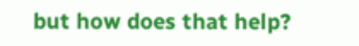but how does that help?